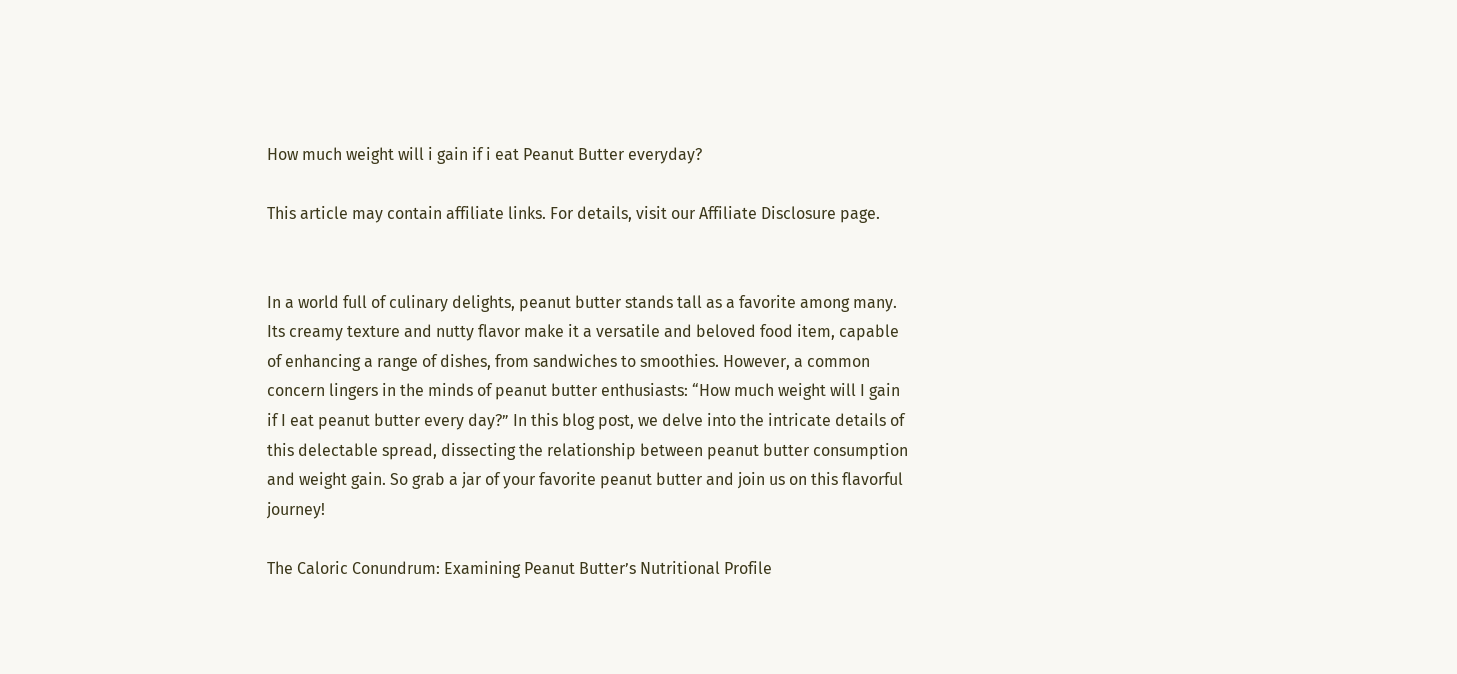How much weight will i gain if i eat Peanut Butter everyday?

This article may contain affiliate links. For details, visit our Affiliate Disclosure page.


In a world full of culinary delights, peanut butter stands tall as a favorite among many. Its creamy texture and nutty flavor make it a versatile and beloved food item, capable of enhancing a range of dishes, from sandwiches to smoothies. However, a common concern lingers in the minds of peanut butter enthusiasts: “How much weight will I gain if I eat peanut butter every day?” In this blog post, we delve into the intricate details of this delectable spread, dissecting the relationship between peanut butter consumption and weight gain. So grab a jar of your favorite peanut butter and join us on this flavorful journey!

The Caloric Conundrum: Examining Peanut Butter’s Nutritional Profile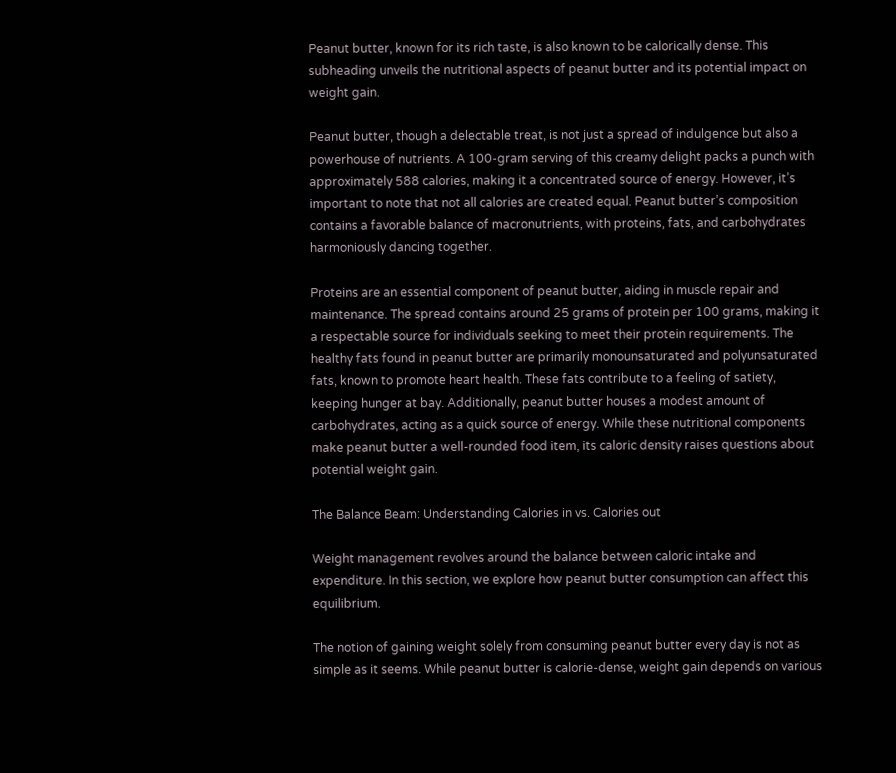Peanut butter, known for its rich taste, is also known to be calorically dense. This subheading unveils the nutritional aspects of peanut butter and its potential impact on weight gain.

Peanut butter, though a delectable treat, is not just a spread of indulgence but also a powerhouse of nutrients. A 100-gram serving of this creamy delight packs a punch with approximately 588 calories, making it a concentrated source of energy. However, it’s important to note that not all calories are created equal. Peanut butter’s composition contains a favorable balance of macronutrients, with proteins, fats, and carbohydrates harmoniously dancing together.

Proteins are an essential component of peanut butter, aiding in muscle repair and maintenance. The spread contains around 25 grams of protein per 100 grams, making it a respectable source for individuals seeking to meet their protein requirements. The healthy fats found in peanut butter are primarily monounsaturated and polyunsaturated fats, known to promote heart health. These fats contribute to a feeling of satiety, keeping hunger at bay. Additionally, peanut butter houses a modest amount of carbohydrates, acting as a quick source of energy. While these nutritional components make peanut butter a well-rounded food item, its caloric density raises questions about potential weight gain.

The Balance Beam: Understanding Calories in vs. Calories out

Weight management revolves around the balance between caloric intake and expenditure. In this section, we explore how peanut butter consumption can affect this equilibrium.

The notion of gaining weight solely from consuming peanut butter every day is not as simple as it seems. While peanut butter is calorie-dense, weight gain depends on various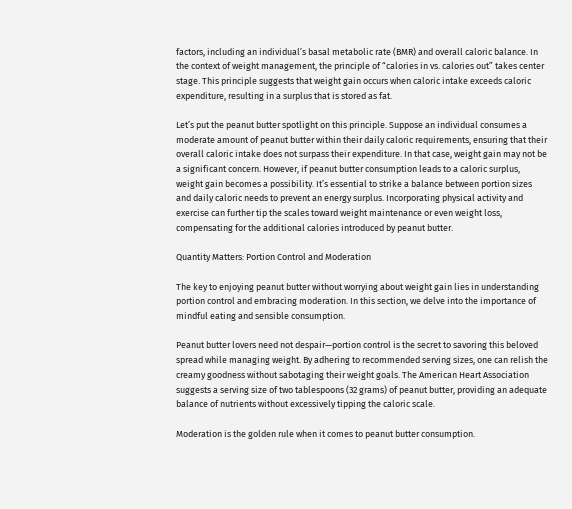factors, including an individual’s basal metabolic rate (BMR) and overall caloric balance. In the context of weight management, the principle of “calories in vs. calories out” takes center stage. This principle suggests that weight gain occurs when caloric intake exceeds caloric expenditure, resulting in a surplus that is stored as fat.

Let’s put the peanut butter spotlight on this principle. Suppose an individual consumes a moderate amount of peanut butter within their daily caloric requirements, ensuring that their overall caloric intake does not surpass their expenditure. In that case, weight gain may not be a significant concern. However, if peanut butter consumption leads to a caloric surplus, weight gain becomes a possibility. It’s essential to strike a balance between portion sizes and daily caloric needs to prevent an energy surplus. Incorporating physical activity and exercise can further tip the scales toward weight maintenance or even weight loss, compensating for the additional calories introduced by peanut butter.

Quantity Matters: Portion Control and Moderation

The key to enjoying peanut butter without worrying about weight gain lies in understanding portion control and embracing moderation. In this section, we delve into the importance of mindful eating and sensible consumption.

Peanut butter lovers need not despair—portion control is the secret to savoring this beloved spread while managing weight. By adhering to recommended serving sizes, one can relish the creamy goodness without sabotaging their weight goals. The American Heart Association suggests a serving size of two tablespoons (32 grams) of peanut butter, providing an adequate balance of nutrients without excessively tipping the caloric scale.

Moderation is the golden rule when it comes to peanut butter consumption.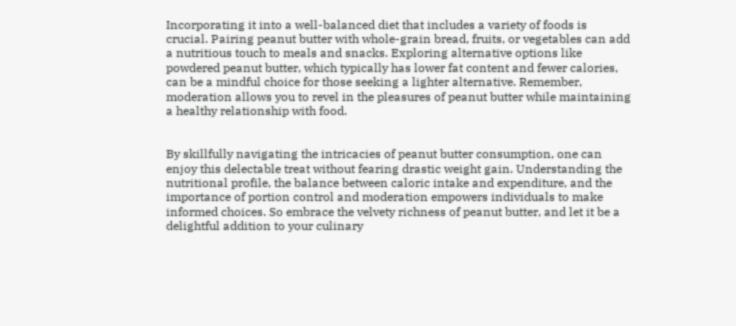Incorporating it into a well-balanced diet that includes a variety of foods is crucial. Pairing peanut butter with whole-grain bread, fruits, or vegetables can add a nutritious touch to meals and snacks. Exploring alternative options like powdered peanut butter, which typically has lower fat content and fewer calories, can be a mindful choice for those seeking a lighter alternative. Remember, moderation allows you to revel in the pleasures of peanut butter while maintaining a healthy relationship with food.


By skillfully navigating the intricacies of peanut butter consumption, one can enjoy this delectable treat without fearing drastic weight gain. Understanding the nutritional profile, the balance between caloric intake and expenditure, and the importance of portion control and moderation empowers individuals to make informed choices. So embrace the velvety richness of peanut butter, and let it be a delightful addition to your culinary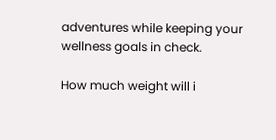adventures while keeping your wellness goals in check.

How much weight will i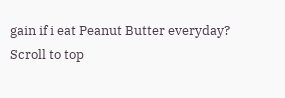gain if i eat Peanut Butter everyday?
Scroll to top